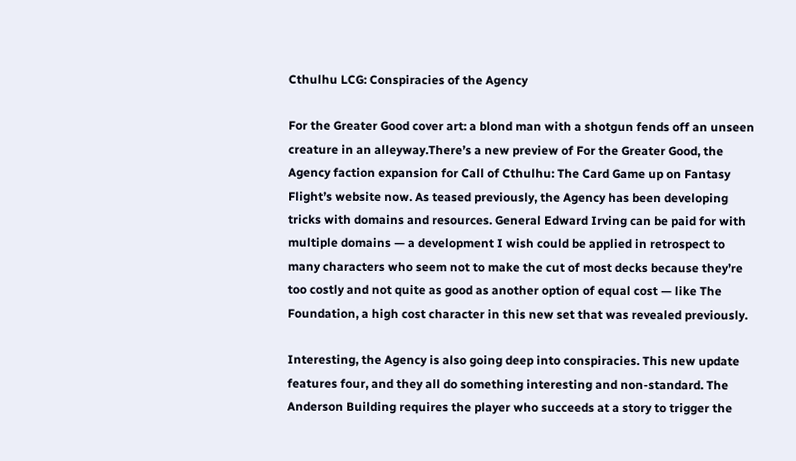Cthulhu LCG: Conspiracies of the Agency

For the Greater Good cover art: a blond man with a shotgun fends off an unseen creature in an alleyway.There’s a new preview of For the Greater Good, the Agency faction expansion for Call of Cthulhu: The Card Game up on Fantasy Flight’s website now. As teased previously, the Agency has been developing tricks with domains and resources. General Edward Irving can be paid for with multiple domains — a development I wish could be applied in retrospect to many characters who seem not to make the cut of most decks because they’re too costly and not quite as good as another option of equal cost — like The Foundation, a high cost character in this new set that was revealed previously.

Interesting, the Agency is also going deep into conspiracies. This new update features four, and they all do something interesting and non-standard. The Anderson Building requires the player who succeeds at a story to trigger the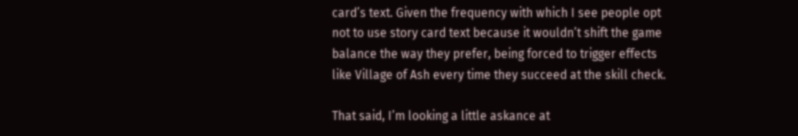card’s text. Given the frequency with which I see people opt not to use story card text because it wouldn’t shift the game balance the way they prefer, being forced to trigger effects like Village of Ash every time they succeed at the skill check.

That said, I’m looking a little askance at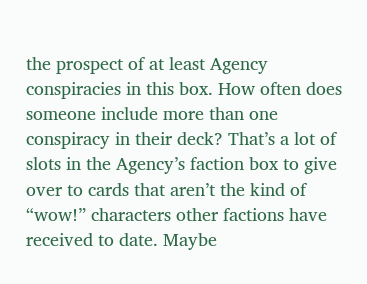the prospect of at least Agency conspiracies in this box. How often does someone include more than one conspiracy in their deck? That’s a lot of slots in the Agency’s faction box to give over to cards that aren’t the kind of “wow!” characters other factions have received to date. Maybe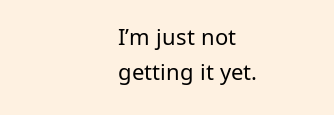I’m just not getting it yet.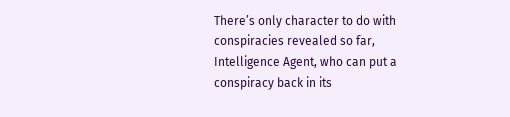There’s only character to do with conspiracies revealed so far, Intelligence Agent, who can put a conspiracy back in its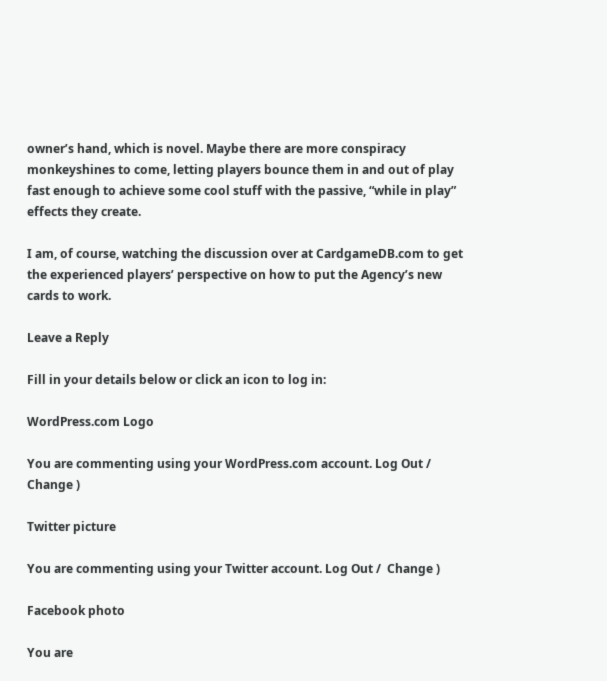owner’s hand, which is novel. Maybe there are more conspiracy monkeyshines to come, letting players bounce them in and out of play fast enough to achieve some cool stuff with the passive, “while in play” effects they create.

I am, of course, watching the discussion over at CardgameDB.com to get the experienced players’ perspective on how to put the Agency’s new cards to work.

Leave a Reply

Fill in your details below or click an icon to log in:

WordPress.com Logo

You are commenting using your WordPress.com account. Log Out /  Change )

Twitter picture

You are commenting using your Twitter account. Log Out /  Change )

Facebook photo

You are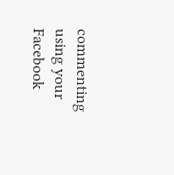commenting using your Facebook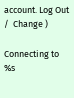account. Log Out /  Change )

Connecting to %s